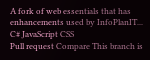A fork of web essentials that has enhancements used by InfoPlanIT...
C# JavaScript CSS
Pull request Compare This branch is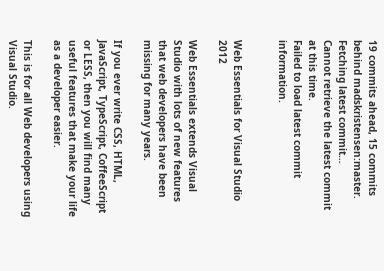19 commits ahead, 15 commits behind madskristensen:master.
Fetching latest commit…
Cannot retrieve the latest commit at this time.
Failed to load latest commit information.


Web Essentials for Visual Studio 2012

Web Essentials extends Visual Studio with lots of new features that web developers have been missing for many years.

If you ever write CSS, HTML, JavaScript, TypeScript, CoffeeScript or LESS, then you will find many useful features that make your life as a developer easier.

This is for all Web developers using Visual Studio.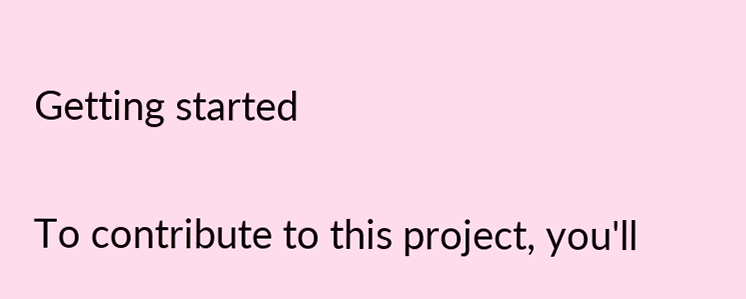Getting started

To contribute to this project, you'll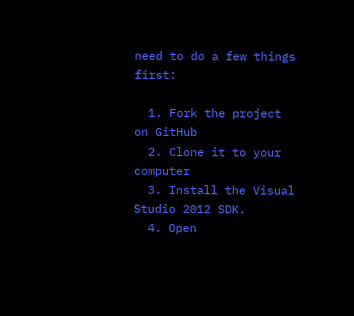need to do a few things first:

  1. Fork the project on GitHub
  2. Clone it to your computer
  3. Install the Visual Studio 2012 SDK.
  4. Open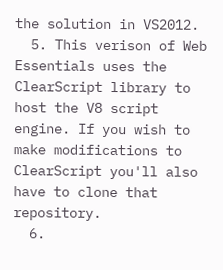the solution in VS2012.
  5. This verison of Web Essentials uses the ClearScript library to host the V8 script engine. If you wish to make modifications to ClearScript you'll also have to clone that repository.
  6.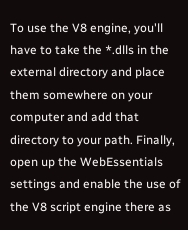To use the V8 engine, you'll have to take the *.dlls in the external directory and place them somewhere on your computer and add that directory to your path. Finally, open up the WebEssentials settings and enable the use of the V8 script engine there as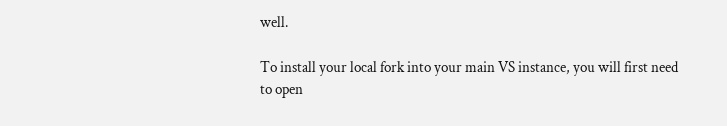well.

To install your local fork into your main VS instance, you will first need to open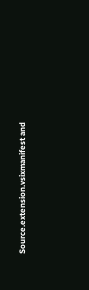Source.extension.vsixmanifest and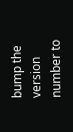bump the version number to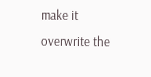make it overwrite the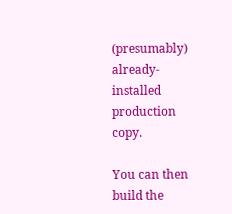(presumably) already-installed production copy.

You can then build the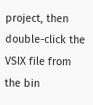project, then double-click the VSIX file from the bin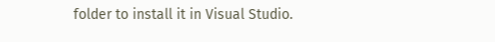folder to install it in Visual Studio.